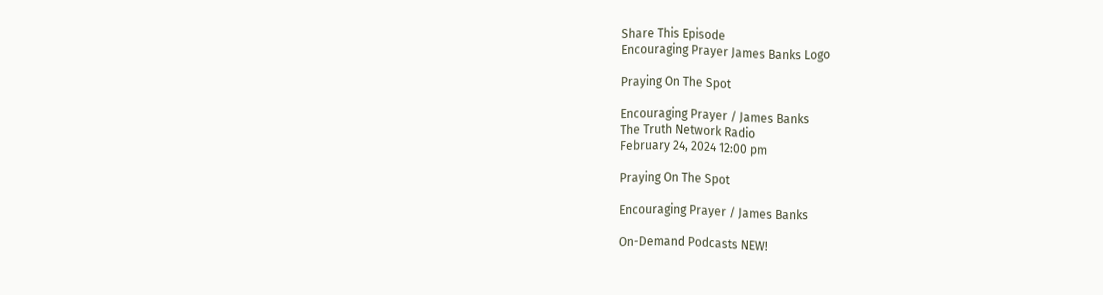Share This Episode
Encouraging Prayer James Banks Logo

Praying On The Spot

Encouraging Prayer / James Banks
The Truth Network Radio
February 24, 2024 12:00 pm

Praying On The Spot

Encouraging Prayer / James Banks

On-Demand Podcasts NEW!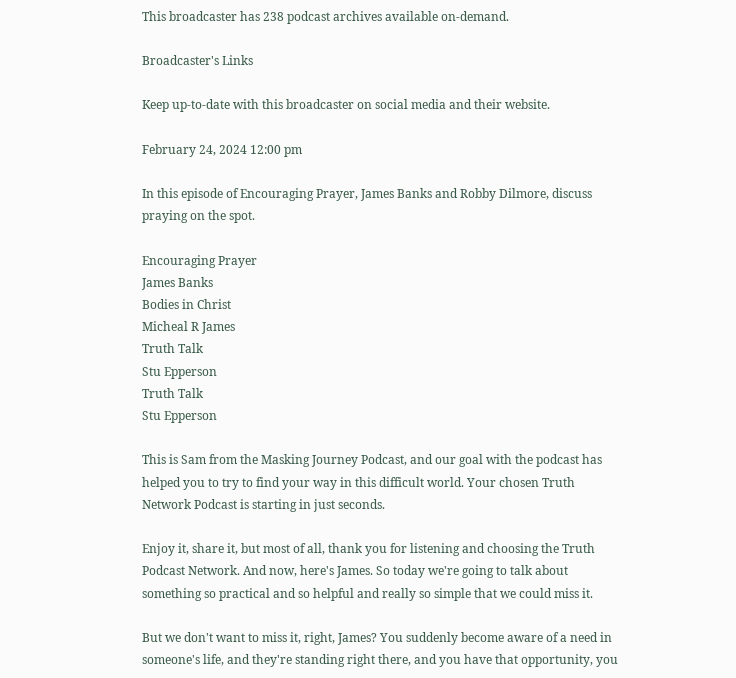This broadcaster has 238 podcast archives available on-demand.

Broadcaster's Links

Keep up-to-date with this broadcaster on social media and their website.

February 24, 2024 12:00 pm

In this episode of Encouraging Prayer, James Banks and Robby Dilmore, discuss praying on the spot.

Encouraging Prayer
James Banks
Bodies in Christ
Micheal R James
Truth Talk
Stu Epperson
Truth Talk
Stu Epperson

This is Sam from the Masking Journey Podcast, and our goal with the podcast has helped you to try to find your way in this difficult world. Your chosen Truth Network Podcast is starting in just seconds.

Enjoy it, share it, but most of all, thank you for listening and choosing the Truth Podcast Network. And now, here's James. So today we're going to talk about something so practical and so helpful and really so simple that we could miss it.

But we don't want to miss it, right, James? You suddenly become aware of a need in someone's life, and they're standing right there, and you have that opportunity, you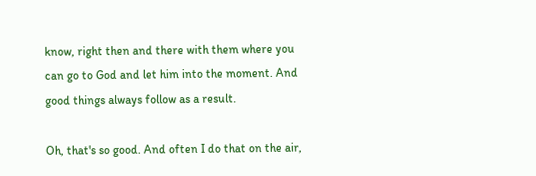know, right then and there with them where you can go to God and let him into the moment. And good things always follow as a result.

Oh, that's so good. And often I do that on the air,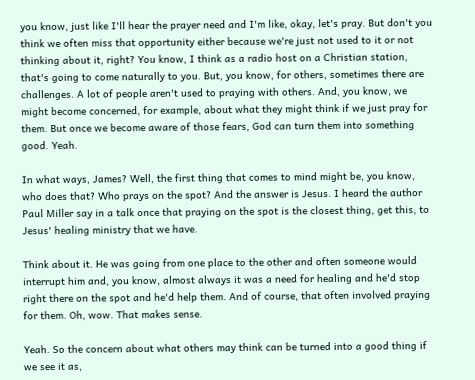you know, just like I'll hear the prayer need and I'm like, okay, let's pray. But don't you think we often miss that opportunity either because we're just not used to it or not thinking about it, right? You know, I think as a radio host on a Christian station, that's going to come naturally to you. But, you know, for others, sometimes there are challenges. A lot of people aren't used to praying with others. And, you know, we might become concerned, for example, about what they might think if we just pray for them. But once we become aware of those fears, God can turn them into something good. Yeah.

In what ways, James? Well, the first thing that comes to mind might be, you know, who does that? Who prays on the spot? And the answer is Jesus. I heard the author Paul Miller say in a talk once that praying on the spot is the closest thing, get this, to Jesus' healing ministry that we have.

Think about it. He was going from one place to the other and often someone would interrupt him and, you know, almost always it was a need for healing and he'd stop right there on the spot and he'd help them. And of course, that often involved praying for them. Oh, wow. That makes sense.

Yeah. So the concern about what others may think can be turned into a good thing if we see it as,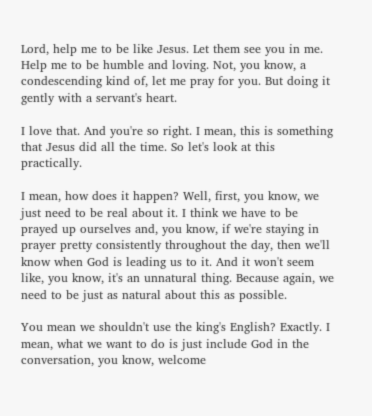Lord, help me to be like Jesus. Let them see you in me. Help me to be humble and loving. Not, you know, a condescending kind of, let me pray for you. But doing it gently with a servant's heart.

I love that. And you're so right. I mean, this is something that Jesus did all the time. So let's look at this practically.

I mean, how does it happen? Well, first, you know, we just need to be real about it. I think we have to be prayed up ourselves and, you know, if we're staying in prayer pretty consistently throughout the day, then we'll know when God is leading us to it. And it won't seem like, you know, it's an unnatural thing. Because again, we need to be just as natural about this as possible.

You mean we shouldn't use the king's English? Exactly. I mean, what we want to do is just include God in the conversation, you know, welcome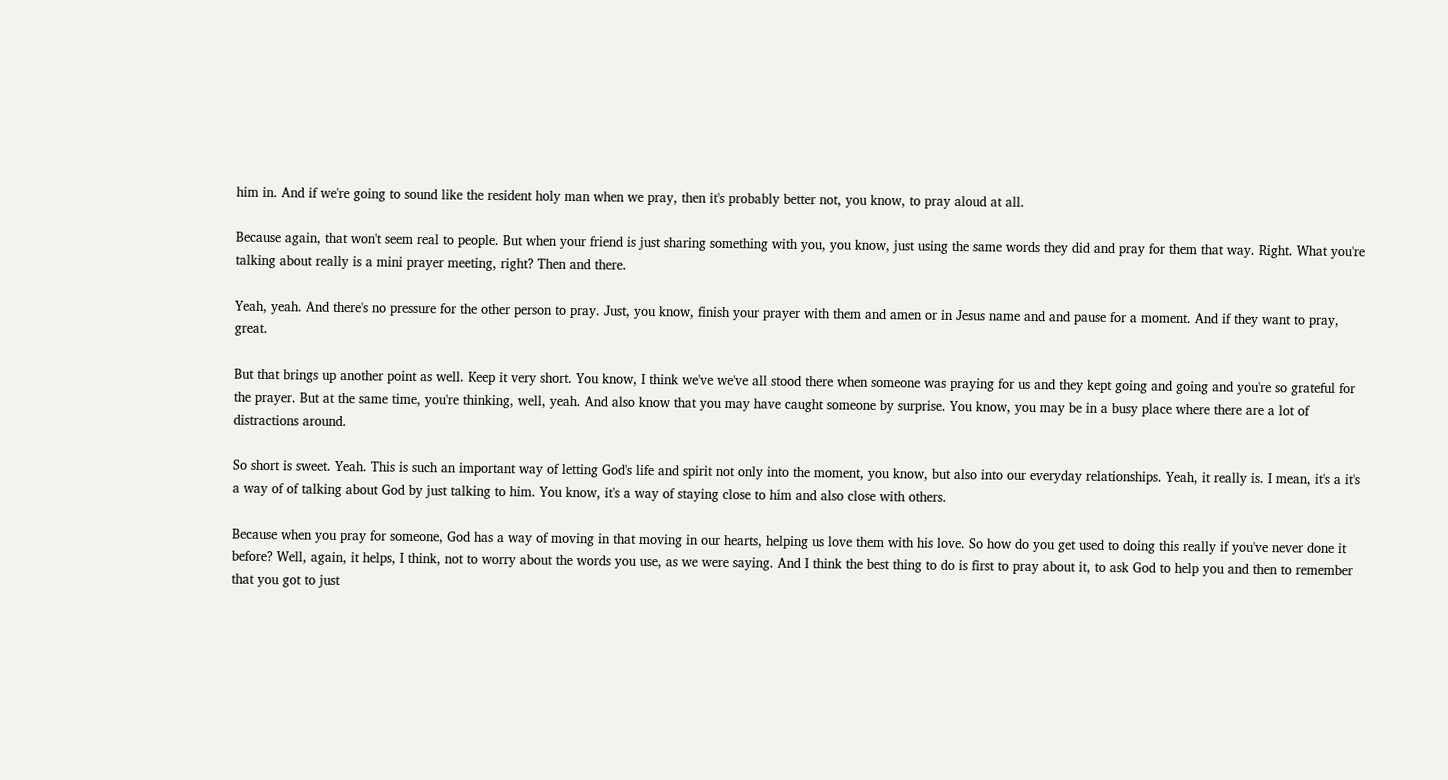him in. And if we're going to sound like the resident holy man when we pray, then it's probably better not, you know, to pray aloud at all.

Because again, that won't seem real to people. But when your friend is just sharing something with you, you know, just using the same words they did and pray for them that way. Right. What you're talking about really is a mini prayer meeting, right? Then and there.

Yeah, yeah. And there's no pressure for the other person to pray. Just, you know, finish your prayer with them and amen or in Jesus name and and pause for a moment. And if they want to pray, great.

But that brings up another point as well. Keep it very short. You know, I think we've we've all stood there when someone was praying for us and they kept going and going and you're so grateful for the prayer. But at the same time, you're thinking, well, yeah. And also know that you may have caught someone by surprise. You know, you may be in a busy place where there are a lot of distractions around.

So short is sweet. Yeah. This is such an important way of letting God's life and spirit not only into the moment, you know, but also into our everyday relationships. Yeah, it really is. I mean, it's a it's a way of of talking about God by just talking to him. You know, it's a way of staying close to him and also close with others.

Because when you pray for someone, God has a way of moving in that moving in our hearts, helping us love them with his love. So how do you get used to doing this really if you've never done it before? Well, again, it helps, I think, not to worry about the words you use, as we were saying. And I think the best thing to do is first to pray about it, to ask God to help you and then to remember that you got to just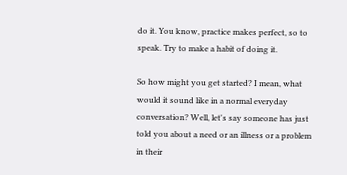do it. You know, practice makes perfect, so to speak. Try to make a habit of doing it.

So how might you get started? I mean, what would it sound like in a normal everyday conversation? Well, let's say someone has just told you about a need or an illness or a problem in their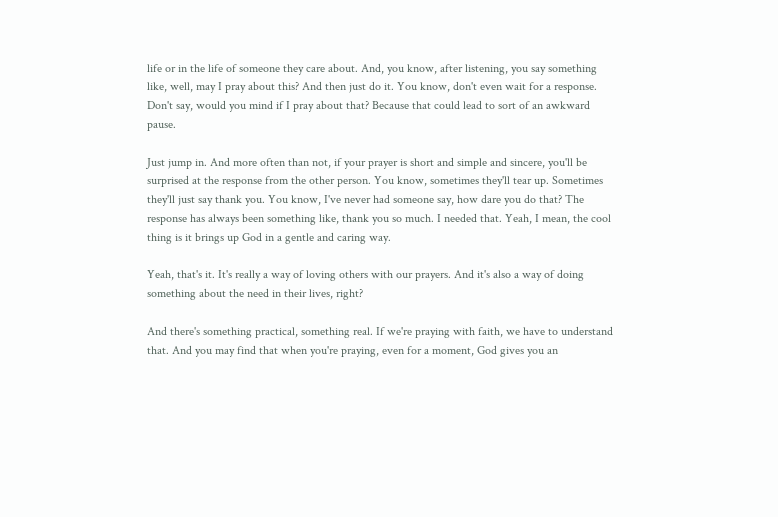life or in the life of someone they care about. And, you know, after listening, you say something like, well, may I pray about this? And then just do it. You know, don't even wait for a response. Don't say, would you mind if I pray about that? Because that could lead to sort of an awkward pause.

Just jump in. And more often than not, if your prayer is short and simple and sincere, you'll be surprised at the response from the other person. You know, sometimes they'll tear up. Sometimes they'll just say thank you. You know, I've never had someone say, how dare you do that? The response has always been something like, thank you so much. I needed that. Yeah, I mean, the cool thing is it brings up God in a gentle and caring way.

Yeah, that's it. It's really a way of loving others with our prayers. And it's also a way of doing something about the need in their lives, right?

And there's something practical, something real. If we're praying with faith, we have to understand that. And you may find that when you're praying, even for a moment, God gives you an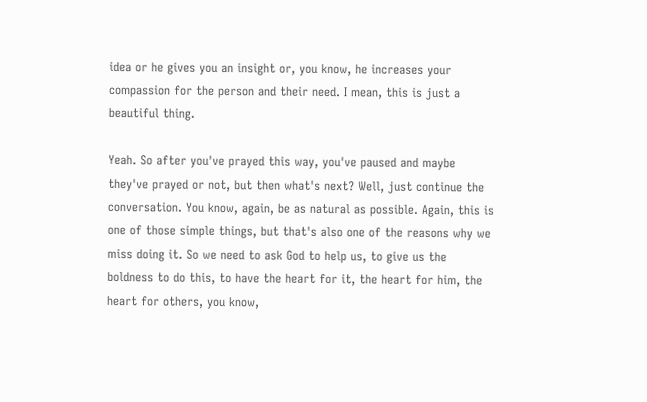idea or he gives you an insight or, you know, he increases your compassion for the person and their need. I mean, this is just a beautiful thing.

Yeah. So after you've prayed this way, you've paused and maybe they've prayed or not, but then what's next? Well, just continue the conversation. You know, again, be as natural as possible. Again, this is one of those simple things, but that's also one of the reasons why we miss doing it. So we need to ask God to help us, to give us the boldness to do this, to have the heart for it, the heart for him, the heart for others, you know,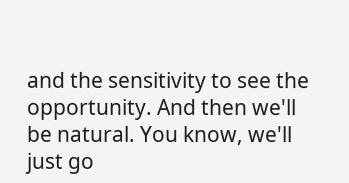and the sensitivity to see the opportunity. And then we'll be natural. You know, we'll just go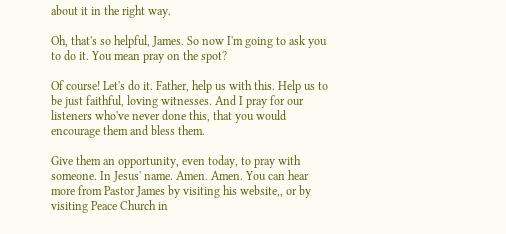about it in the right way.

Oh, that's so helpful, James. So now I'm going to ask you to do it. You mean pray on the spot?

Of course! Let's do it. Father, help us with this. Help us to be just faithful, loving witnesses. And I pray for our listeners who've never done this, that you would encourage them and bless them.

Give them an opportunity, even today, to pray with someone. In Jesus' name. Amen. Amen. You can hear more from Pastor James by visiting his website,, or by visiting Peace Church in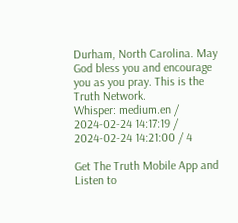Durham, North Carolina. May God bless you and encourage you as you pray. This is the Truth Network.
Whisper: medium.en / 2024-02-24 14:17:19 / 2024-02-24 14:21:00 / 4

Get The Truth Mobile App and Listen to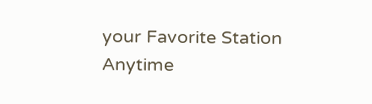your Favorite Station Anytime